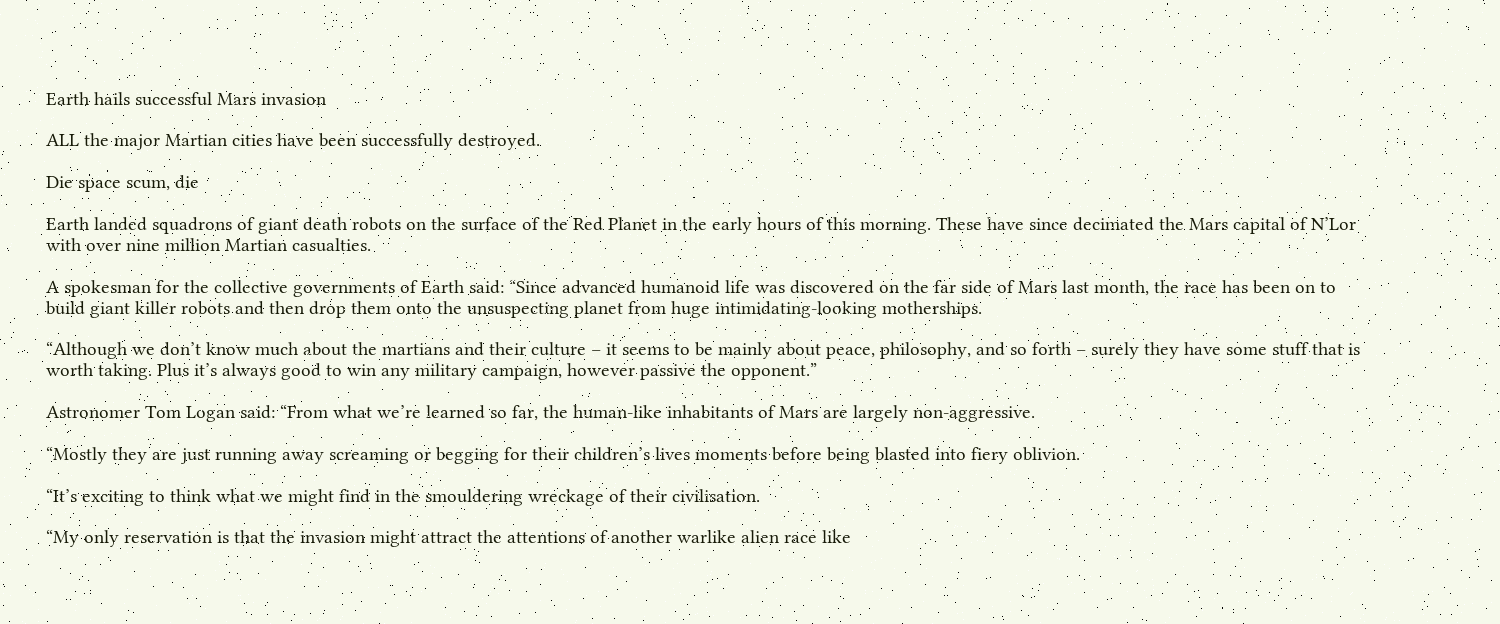Earth hails successful Mars invasion

ALL the major Martian cities have been successfully destroyed.

Die space scum, die

Earth landed squadrons of giant death robots on the surface of the Red Planet in the early hours of this morning. These have since decimated the Mars capital of N’Lor with over nine million Martian casualties.

A spokesman for the collective governments of Earth said: “Since advanced humanoid life was discovered on the far side of Mars last month, the race has been on to build giant killer robots and then drop them onto the unsuspecting planet from huge intimidating-looking motherships.

“Although we don’t know much about the martians and their culture – it seems to be mainly about peace, philosophy, and so forth – surely they have some stuff that is worth taking. Plus it’s always good to win any military campaign, however passive the opponent.”

Astronomer Tom Logan said: “From what we’re learned so far, the human-like inhabitants of Mars are largely non-aggressive.

“Mostly they are just running away screaming or begging for their children’s lives moments before being blasted into fiery oblivion.

“It’s exciting to think what we might find in the smouldering wreckage of their civilisation.

“My only reservation is that the invasion might attract the attentions of another warlike alien race like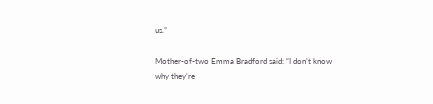us.”

Mother-of-two Emma Bradford said: “I don’t know why they’re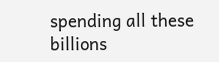spending all these billions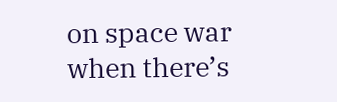on space war when there’s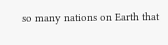so many nations on Earth that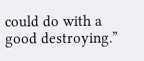could do with a good destroying.”